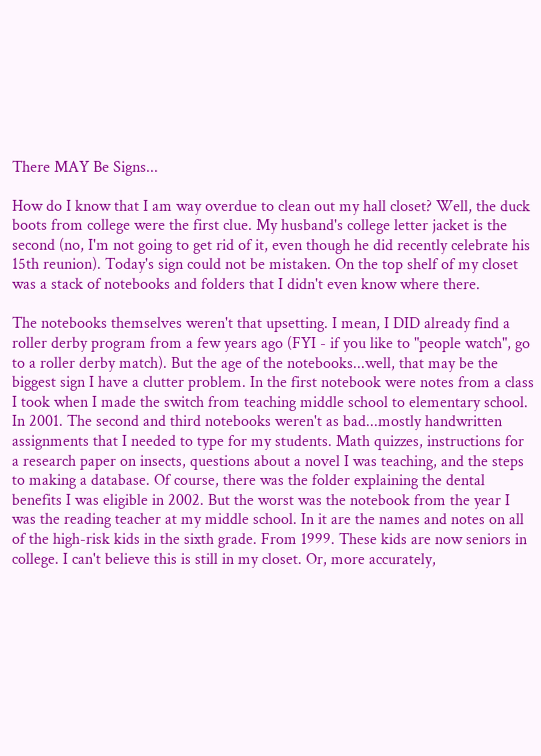There MAY Be Signs...

How do I know that I am way overdue to clean out my hall closet? Well, the duck boots from college were the first clue. My husband's college letter jacket is the second (no, I'm not going to get rid of it, even though he did recently celebrate his 15th reunion). Today's sign could not be mistaken. On the top shelf of my closet was a stack of notebooks and folders that I didn't even know where there.

The notebooks themselves weren't that upsetting. I mean, I DID already find a roller derby program from a few years ago (FYI - if you like to "people watch", go to a roller derby match). But the age of the notebooks...well, that may be the biggest sign I have a clutter problem. In the first notebook were notes from a class I took when I made the switch from teaching middle school to elementary school. In 2001. The second and third notebooks weren't as bad...mostly handwritten assignments that I needed to type for my students. Math quizzes, instructions for a research paper on insects, questions about a novel I was teaching, and the steps to making a database. Of course, there was the folder explaining the dental benefits I was eligible in 2002. But the worst was the notebook from the year I was the reading teacher at my middle school. In it are the names and notes on all of the high-risk kids in the sixth grade. From 1999. These kids are now seniors in college. I can't believe this is still in my closet. Or, more accurately,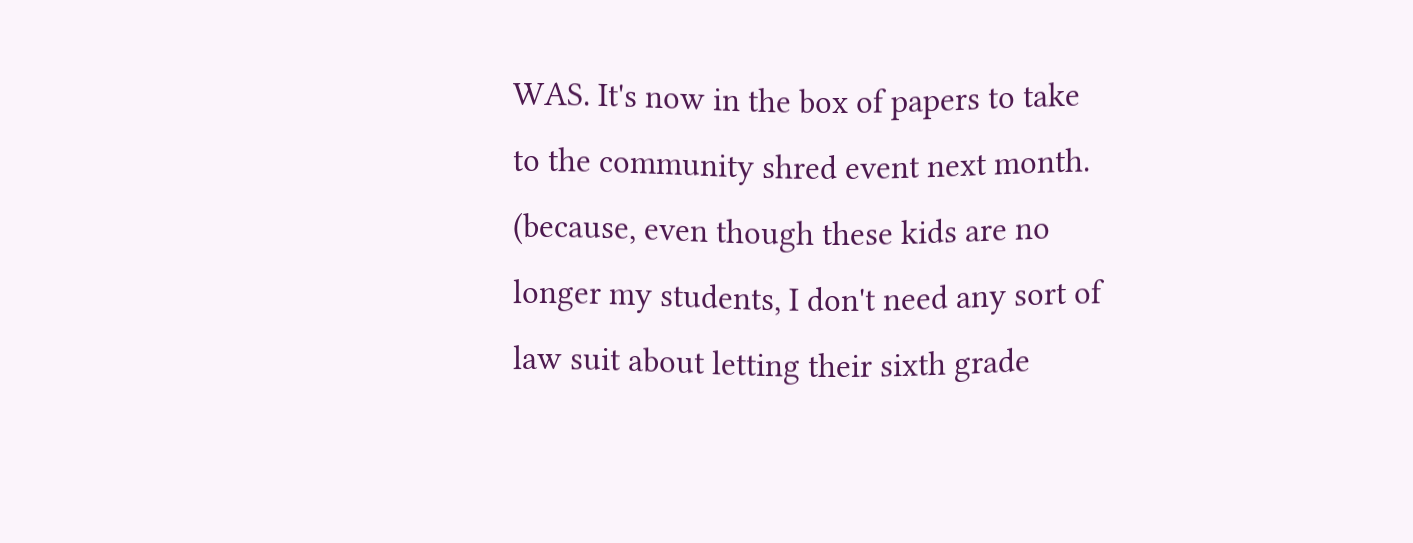WAS. It's now in the box of papers to take to the community shred event next month. (because, even though these kids are no longer my students, I don't need any sort of law suit about letting their sixth grade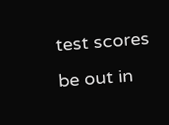test scores be out in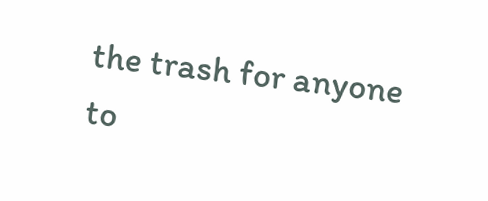the trash for anyone to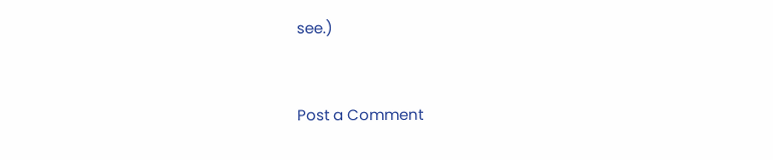see.)


Post a Comment